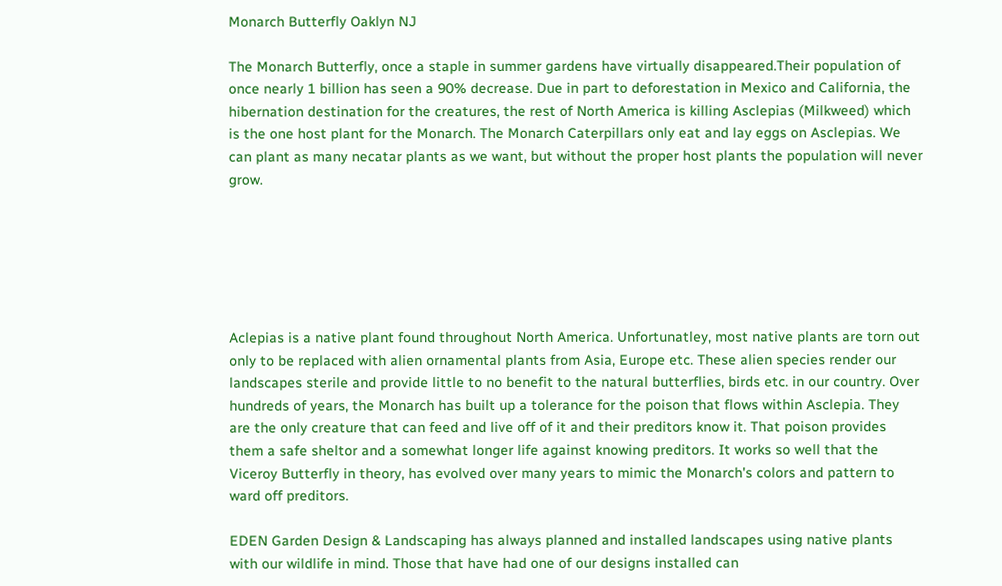Monarch Butterfly Oaklyn NJ

The Monarch Butterfly, once a staple in summer gardens have virtually disappeared.Their population of once nearly 1 billion has seen a 90% decrease. Due in part to deforestation in Mexico and California, the hibernation destination for the creatures, the rest of North America is killing Asclepias (Milkweed) which is the one host plant for the Monarch. The Monarch Caterpillars only eat and lay eggs on Asclepias. We can plant as many necatar plants as we want, but without the proper host plants the population will never grow.






Aclepias is a native plant found throughout North America. Unfortunatley, most native plants are torn out only to be replaced with alien ornamental plants from Asia, Europe etc. These alien species render our landscapes sterile and provide little to no benefit to the natural butterflies, birds etc. in our country. Over hundreds of years, the Monarch has built up a tolerance for the poison that flows within Asclepia. They are the only creature that can feed and live off of it and their preditors know it. That poison provides them a safe sheltor and a somewhat longer life against knowing preditors. It works so well that the Viceroy Butterfly in theory, has evolved over many years to mimic the Monarch's colors and pattern to ward off preditors.

EDEN Garden Design & Landscaping has always planned and installed landscapes using native plants with our wildlife in mind. Those that have had one of our designs installed can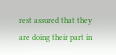rest assured that they are doing their part in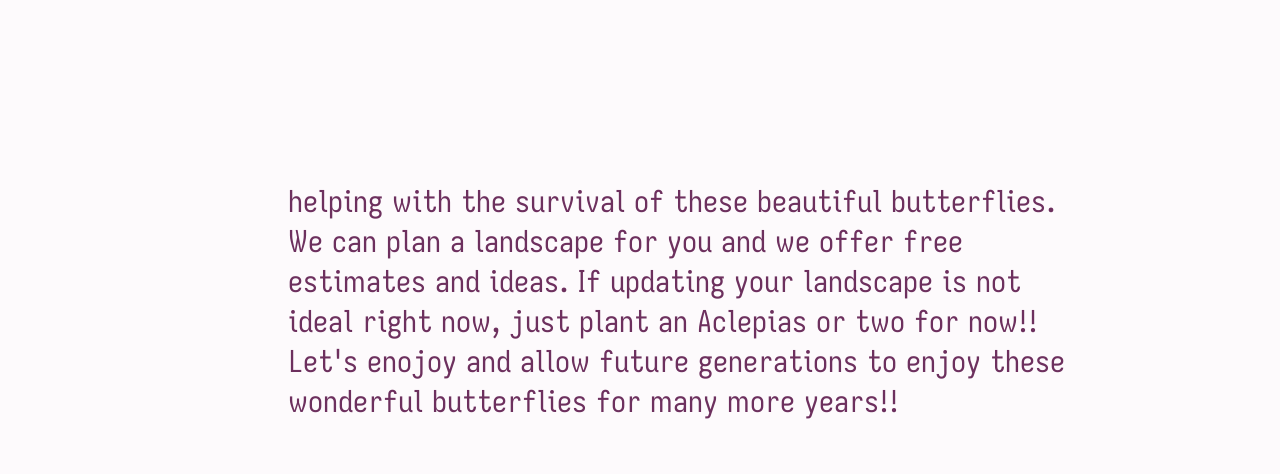helping with the survival of these beautiful butterflies. We can plan a landscape for you and we offer free estimates and ideas. If updating your landscape is not ideal right now, just plant an Aclepias or two for now!! Let's enojoy and allow future generations to enjoy these wonderful butterflies for many more years!!